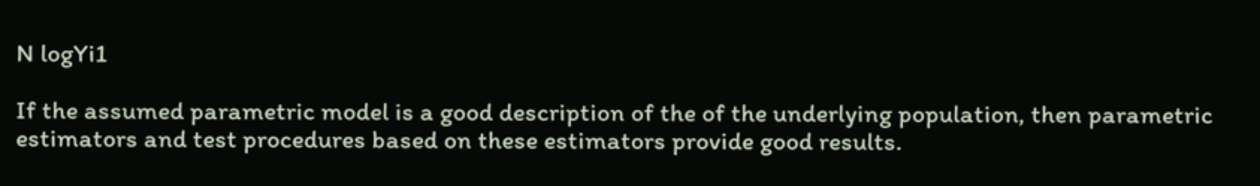N logYi1

If the assumed parametric model is a good description of the of the underlying population, then parametric estimators and test procedures based on these estimators provide good results.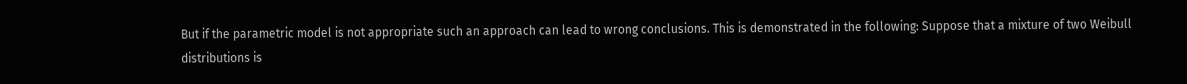But if the parametric model is not appropriate such an approach can lead to wrong conclusions. This is demonstrated in the following: Suppose that a mixture of two Weibull distributions is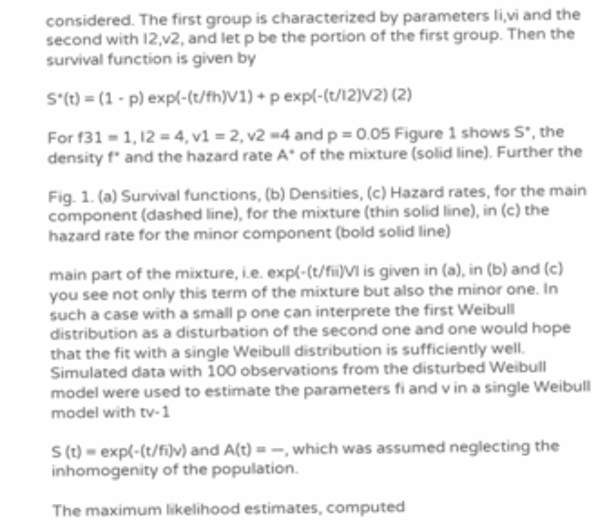considered. The first group is characterized by parameters Ii,vi and the second with I2,v2, and let p be the portion of the first group. Then the survival function is given by

S*(t) = (1 - p) exp(-(t/fh)V1) + p exp(-(t/I2)V2) (2)

For f31 = 1, I2 = 4, v1 = 2, v2 =4 and p = 0.05 Figure 1 shows S*, the density f* and the hazard rate A* of the mixture (solid line). Further the

Fig. 1. (a) Survival functions, (b) Densities, (c) Hazard rates, for the main component (dashed line), for the mixture (thin solid line), in (c) the hazard rate for the minor component (bold solid line)

main part of the mixture, i.e. exp(-(t/fii)Vl is given in (a), in (b) and (c) you see not only this term of the mixture but also the minor one. In such a case with a small p one can interprete the first Weibull distribution as a disturbation of the second one and one would hope that the fit with a single Weibull distribution is sufficiently well. Simulated data with 100 observations from the disturbed Weibull model were used to estimate the parameters fi and v in a single Weibull model with tv-1

S (t) = exp(-(t/fi)v) and A(t) = —, which was assumed neglecting the inhomogenity of the population.

The maximum likelihood estimates, computed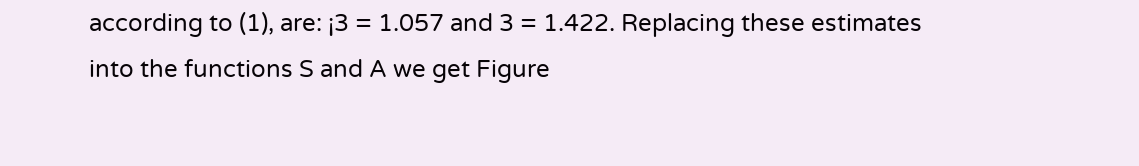according to (1), are: ¡3 = 1.057 and 3 = 1.422. Replacing these estimates into the functions S and A we get Figure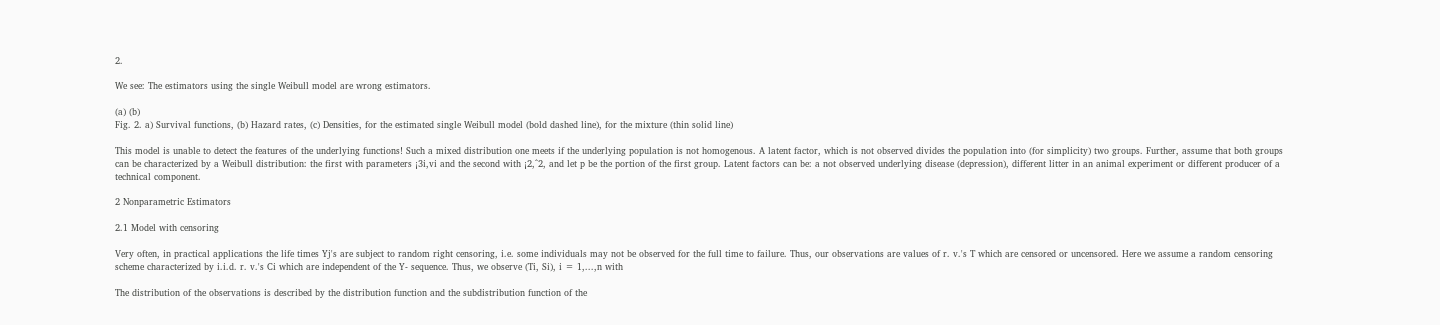2.

We see: The estimators using the single Weibull model are wrong estimators.

(a) (b)
Fig. 2. a) Survival functions, (b) Hazard rates, (c) Densities, for the estimated single Weibull model (bold dashed line), for the mixture (thin solid line)

This model is unable to detect the features of the underlying functions! Such a mixed distribution one meets if the underlying population is not homogenous. A latent factor, which is not observed divides the population into (for simplicity) two groups. Further, assume that both groups can be characterized by a Weibull distribution: the first with parameters ¡3i,vi and the second with ¡2,^2, and let p be the portion of the first group. Latent factors can be: a not observed underlying disease (depression), different litter in an animal experiment or different producer of a technical component.

2 Nonparametric Estimators

2.1 Model with censoring

Very often, in practical applications the life times Yj's are subject to random right censoring, i.e. some individuals may not be observed for the full time to failure. Thus, our observations are values of r. v.'s T which are censored or uncensored. Here we assume a random censoring scheme characterized by i.i.d. r. v.'s Ci which are independent of the Y- sequence. Thus, we observe (Ti, Si), i = 1,...,n with

The distribution of the observations is described by the distribution function and the subdistribution function of the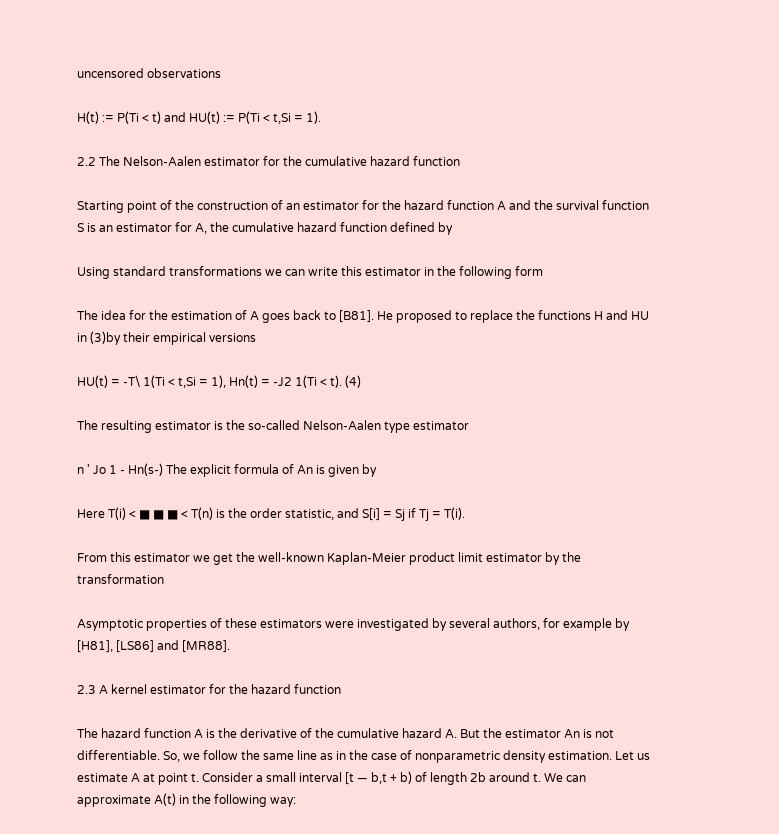uncensored observations

H(t) := P(Ti < t) and HU(t) := P(Ti < t,Si = 1).

2.2 The Nelson-Aalen estimator for the cumulative hazard function

Starting point of the construction of an estimator for the hazard function A and the survival function S is an estimator for A, the cumulative hazard function defined by

Using standard transformations we can write this estimator in the following form

The idea for the estimation of A goes back to [B81]. He proposed to replace the functions H and HU in (3)by their empirical versions

HU(t) = -T\ 1(Ti < t,Si = 1), Hn(t) = -J2 1(Ti < t). (4)

The resulting estimator is the so-called Nelson-Aalen type estimator

n ' Jo 1 - Hn(s-) The explicit formula of An is given by

Here T(i) < ■ ■ ■ < T(n) is the order statistic, and S[i] = Sj if Tj = T(i).

From this estimator we get the well-known Kaplan-Meier product limit estimator by the transformation

Asymptotic properties of these estimators were investigated by several authors, for example by [H81], [LS86] and [MR88].

2.3 A kernel estimator for the hazard function

The hazard function A is the derivative of the cumulative hazard A. But the estimator An is not differentiable. So, we follow the same line as in the case of nonparametric density estimation. Let us estimate A at point t. Consider a small interval [t — b,t + b) of length 2b around t. We can approximate A(t) in the following way: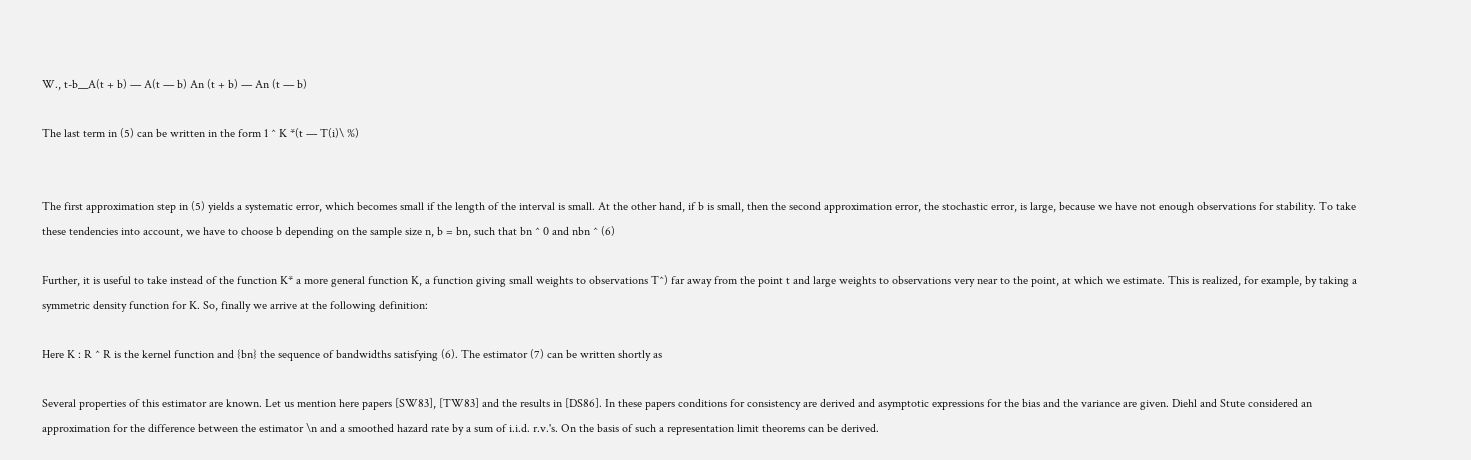W., t-b__A(t + b) — A(t — b) An (t + b) — An (t — b)

The last term in (5) can be written in the form 1 ^ K *(t — T(i)\ %)


The first approximation step in (5) yields a systematic error, which becomes small if the length of the interval is small. At the other hand, if b is small, then the second approximation error, the stochastic error, is large, because we have not enough observations for stability. To take these tendencies into account, we have to choose b depending on the sample size n, b = bn, such that bn ^ 0 and nbn ^ (6)

Further, it is useful to take instead of the function K* a more general function K, a function giving small weights to observations T^) far away from the point t and large weights to observations very near to the point, at which we estimate. This is realized, for example, by taking a symmetric density function for K. So, finally we arrive at the following definition:

Here K : R ^ R is the kernel function and {bn} the sequence of bandwidths satisfying (6). The estimator (7) can be written shortly as

Several properties of this estimator are known. Let us mention here papers [SW83], [TW83] and the results in [DS86]. In these papers conditions for consistency are derived and asymptotic expressions for the bias and the variance are given. Diehl and Stute considered an approximation for the difference between the estimator \n and a smoothed hazard rate by a sum of i.i.d. r.v.'s. On the basis of such a representation limit theorems can be derived.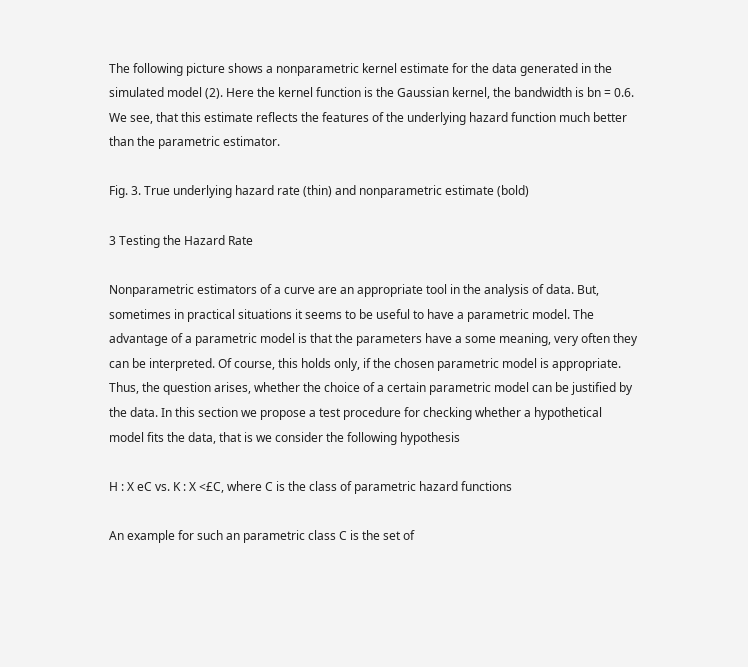The following picture shows a nonparametric kernel estimate for the data generated in the simulated model (2). Here the kernel function is the Gaussian kernel, the bandwidth is bn = 0.6. We see, that this estimate reflects the features of the underlying hazard function much better than the parametric estimator.

Fig. 3. True underlying hazard rate (thin) and nonparametric estimate (bold)

3 Testing the Hazard Rate

Nonparametric estimators of a curve are an appropriate tool in the analysis of data. But, sometimes in practical situations it seems to be useful to have a parametric model. The advantage of a parametric model is that the parameters have a some meaning, very often they can be interpreted. Of course, this holds only, if the chosen parametric model is appropriate. Thus, the question arises, whether the choice of a certain parametric model can be justified by the data. In this section we propose a test procedure for checking whether a hypothetical model fits the data, that is we consider the following hypothesis

H : X eC vs. K : X <£C, where C is the class of parametric hazard functions

An example for such an parametric class C is the set of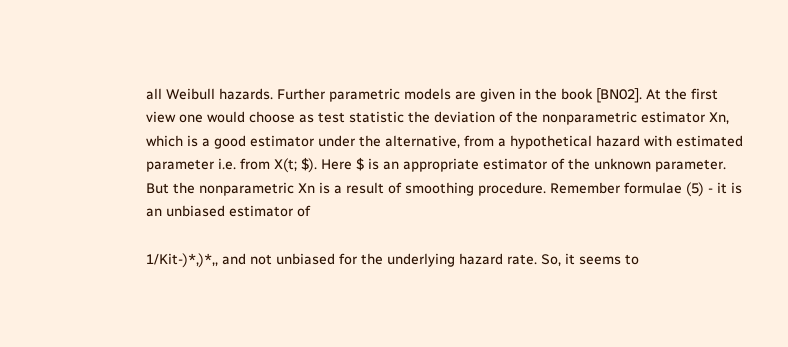all Weibull hazards. Further parametric models are given in the book [BN02]. At the first view one would choose as test statistic the deviation of the nonparametric estimator Xn, which is a good estimator under the alternative, from a hypothetical hazard with estimated parameter i.e. from X(t; $). Here $ is an appropriate estimator of the unknown parameter. But the nonparametric Xn is a result of smoothing procedure. Remember formulae (5) - it is an unbiased estimator of

1/Kit-)*,)*,, and not unbiased for the underlying hazard rate. So, it seems to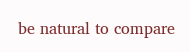be natural to compare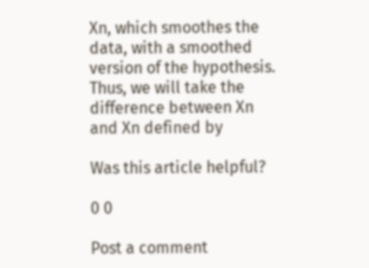Xn, which smoothes the data, with a smoothed version of the hypothesis. Thus, we will take the difference between Xn and Xn defined by

Was this article helpful?

0 0

Post a comment